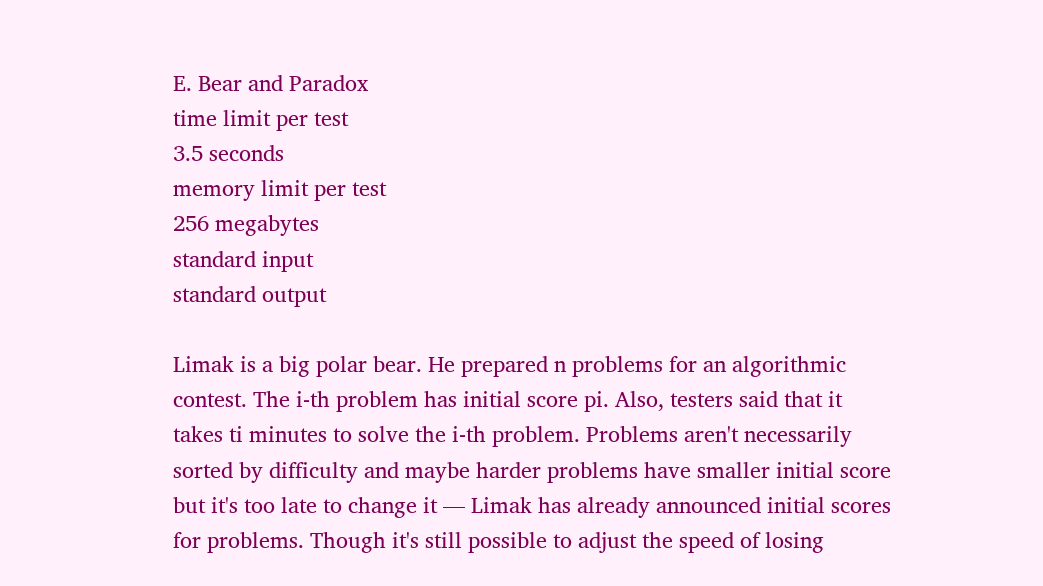E. Bear and Paradox
time limit per test
3.5 seconds
memory limit per test
256 megabytes
standard input
standard output

Limak is a big polar bear. He prepared n problems for an algorithmic contest. The i-th problem has initial score pi. Also, testers said that it takes ti minutes to solve the i-th problem. Problems aren't necessarily sorted by difficulty and maybe harder problems have smaller initial score but it's too late to change it — Limak has already announced initial scores for problems. Though it's still possible to adjust the speed of losing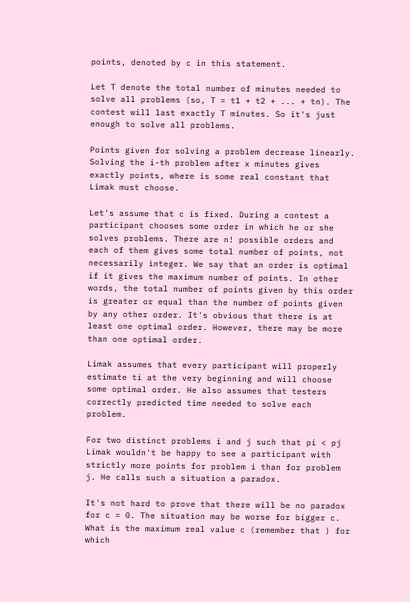points, denoted by c in this statement.

Let T denote the total number of minutes needed to solve all problems (so, T = t1 + t2 + ... + tn). The contest will last exactly T minutes. So it's just enough to solve all problems.

Points given for solving a problem decrease linearly. Solving the i-th problem after x minutes gives exactly points, where is some real constant that Limak must choose.

Let's assume that c is fixed. During a contest a participant chooses some order in which he or she solves problems. There are n! possible orders and each of them gives some total number of points, not necessarily integer. We say that an order is optimal if it gives the maximum number of points. In other words, the total number of points given by this order is greater or equal than the number of points given by any other order. It's obvious that there is at least one optimal order. However, there may be more than one optimal order.

Limak assumes that every participant will properly estimate ti at the very beginning and will choose some optimal order. He also assumes that testers correctly predicted time needed to solve each problem.

For two distinct problems i and j such that pi < pj Limak wouldn't be happy to see a participant with strictly more points for problem i than for problem j. He calls such a situation a paradox.

It's not hard to prove that there will be no paradox for c = 0. The situation may be worse for bigger c. What is the maximum real value c (remember that ) for which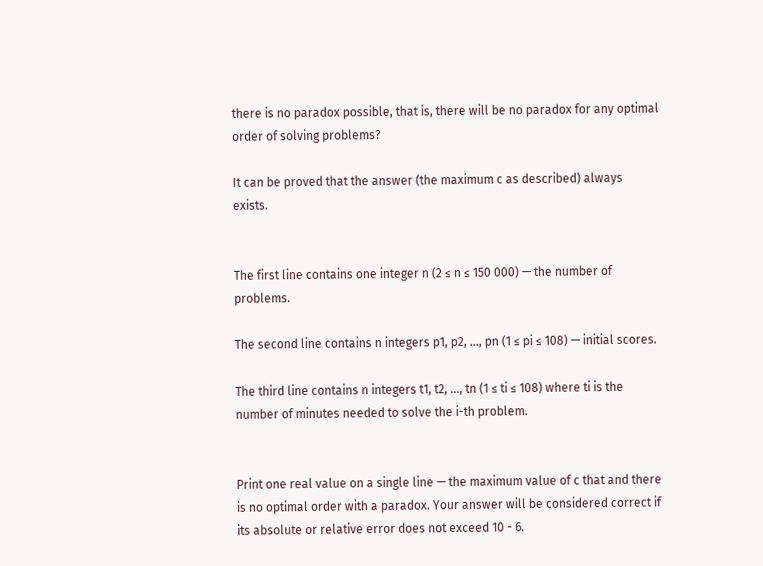there is no paradox possible, that is, there will be no paradox for any optimal order of solving problems?

It can be proved that the answer (the maximum c as described) always exists.


The first line contains one integer n (2 ≤ n ≤ 150 000) — the number of problems.

The second line contains n integers p1, p2, ..., pn (1 ≤ pi ≤ 108) — initial scores.

The third line contains n integers t1, t2, ..., tn (1 ≤ ti ≤ 108) where ti is the number of minutes needed to solve the i-th problem.


Print one real value on a single line — the maximum value of c that and there is no optimal order with a paradox. Your answer will be considered correct if its absolute or relative error does not exceed 10 - 6.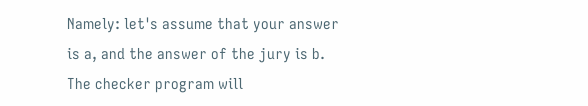Namely: let's assume that your answer is a, and the answer of the jury is b. The checker program will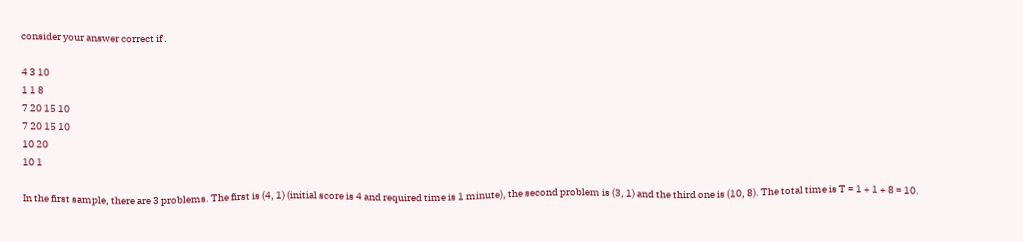consider your answer correct if .

4 3 10
1 1 8
7 20 15 10
7 20 15 10
10 20
10 1

In the first sample, there are 3 problems. The first is (4, 1) (initial score is 4 and required time is 1 minute), the second problem is (3, 1) and the third one is (10, 8). The total time is T = 1 + 1 + 8 = 10.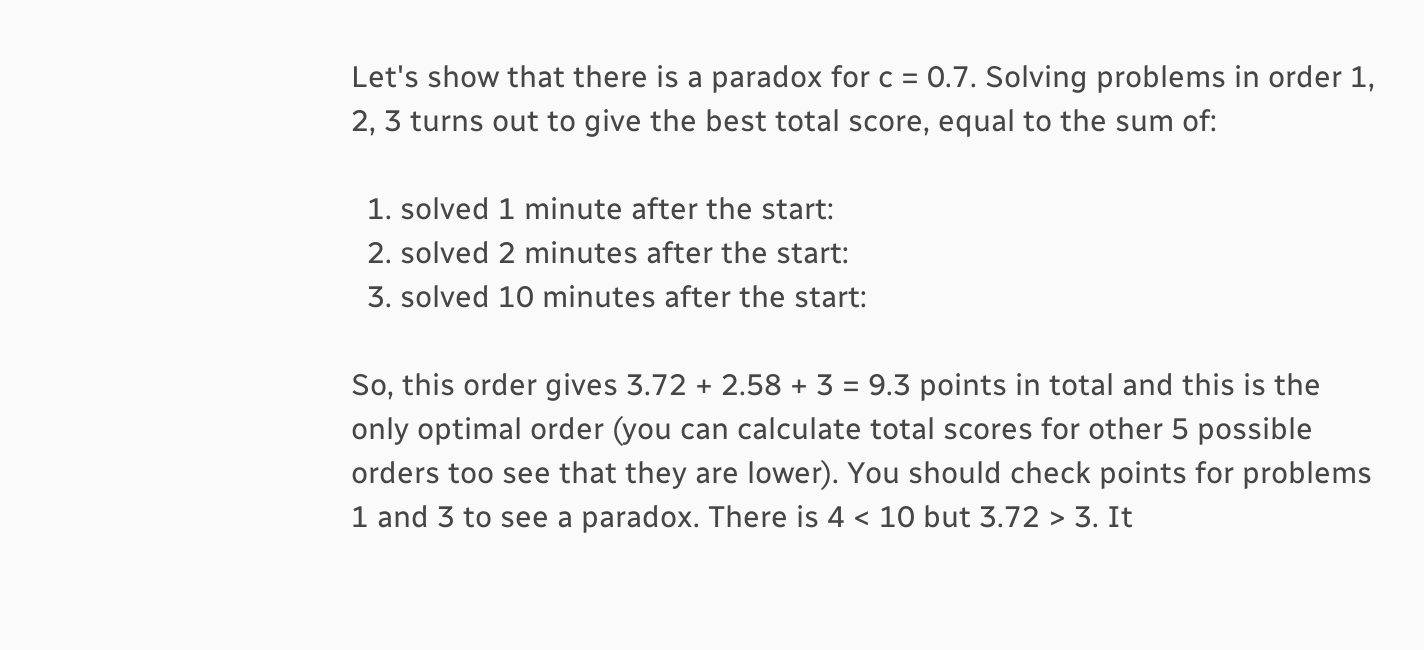Let's show that there is a paradox for c = 0.7. Solving problems in order 1, 2, 3 turns out to give the best total score, equal to the sum of:

  1. solved 1 minute after the start:
  2. solved 2 minutes after the start:
  3. solved 10 minutes after the start:

So, this order gives 3.72 + 2.58 + 3 = 9.3 points in total and this is the only optimal order (you can calculate total scores for other 5 possible orders too see that they are lower). You should check points for problems 1 and 3 to see a paradox. There is 4 < 10 but 3.72 > 3. It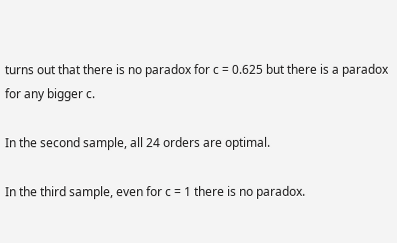turns out that there is no paradox for c = 0.625 but there is a paradox for any bigger c.

In the second sample, all 24 orders are optimal.

In the third sample, even for c = 1 there is no paradox.